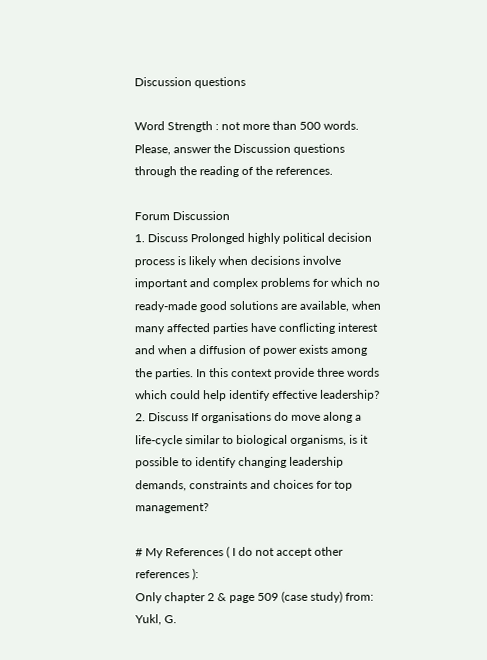Discussion questions

Word Strength : not more than 500 words.
Please, answer the Discussion questions through the reading of the references.

Forum Discussion
1. Discuss Prolonged highly political decision process is likely when decisions involve important and complex problems for which no ready-made good solutions are available, when many affected parties have conflicting interest and when a diffusion of power exists among the parties. In this context provide three words which could help identify effective leadership?
2. Discuss If organisations do move along a life-cycle similar to biological organisms, is it possible to identify changing leadership demands, constraints and choices for top management?

# My References ( I do not accept other references ):
Only chapter 2 & page 509 (case study) from:
Yukl, G.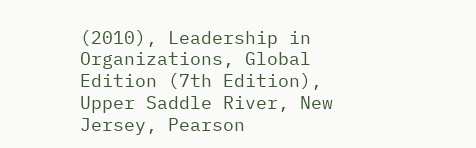(2010), Leadership in Organizations, Global Edition (7th Edition), Upper Saddle River, New Jersey, Pearson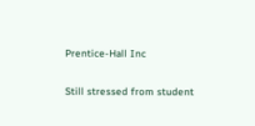Prentice-Hall Inc

Still stressed from student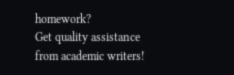homework?
Get quality assistance from academic writers!